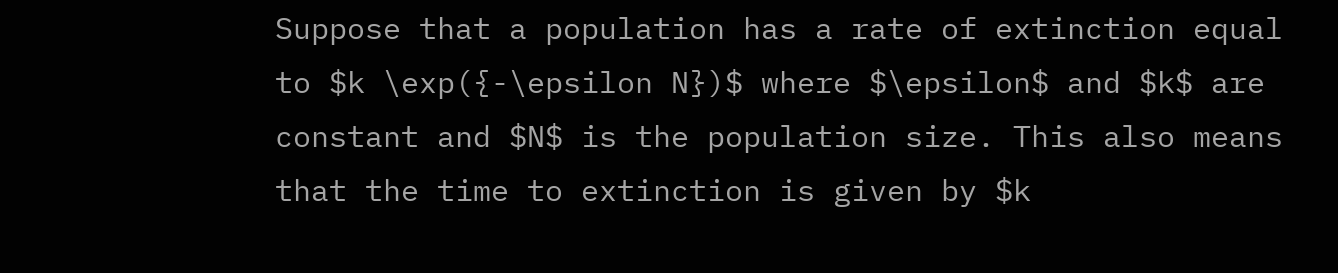Suppose that a population has a rate of extinction equal to $k \exp({-\epsilon N})$ where $\epsilon$ and $k$ are constant and $N$ is the population size. This also means that the time to extinction is given by $k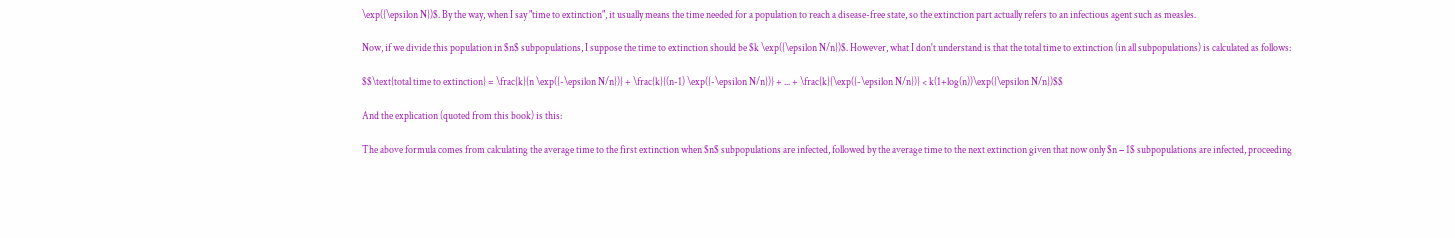\exp({\epsilon N})$. By the way, when I say "time to extinction", it usually means the time needed for a population to reach a disease-free state, so the extinction part actually refers to an infectious agent such as measles.

Now, if we divide this population in $n$ subpopulations, I suppose the time to extinction should be $k \exp({\epsilon N/n})$. However, what I don't understand is that the total time to extinction (in all subpopulations) is calculated as follows:

$$\text{total time to extinction} = \frac{k}{n \exp({-\epsilon N/n})} + \frac{k}{(n-1) \exp({-\epsilon N/n})} + ... + \frac{k}{\exp({-\epsilon N/n})} < k(1+log(n))\exp({\epsilon N/n})$$

And the explication (quoted from this book) is this:

The above formula comes from calculating the average time to the first extinction when $n$ subpopulations are infected, followed by the average time to the next extinction given that now only $n − 1$ subpopulations are infected, proceeding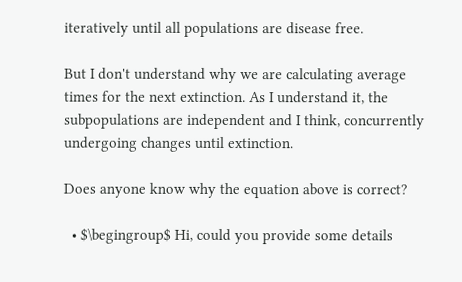iteratively until all populations are disease free.

But I don't understand why we are calculating average times for the next extinction. As I understand it, the subpopulations are independent and I think, concurrently undergoing changes until extinction.

Does anyone know why the equation above is correct?

  • $\begingroup$ Hi, could you provide some details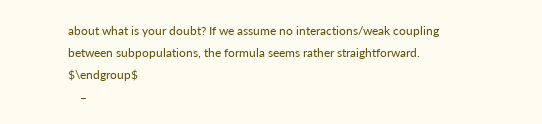about what is your doubt? If we assume no interactions/weak coupling between subpopulations, the formula seems rather straightforward. $\endgroup$
    –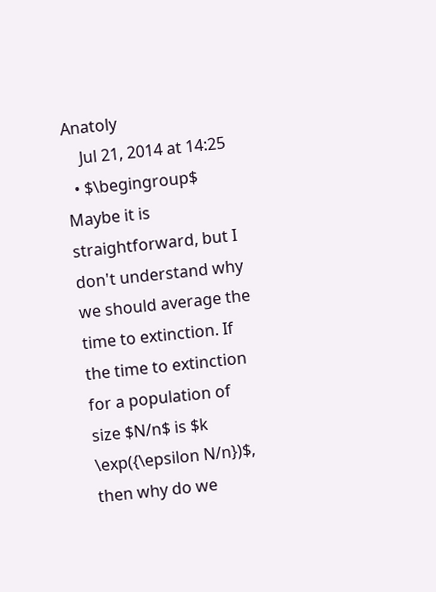Anatoly
    Jul 21, 2014 at 14:25
  • $\begingroup$ Maybe it is straightforward, but I don't understand why we should average the time to extinction. If the time to extinction for a population of size $N/n$ is $k \exp({\epsilon N/n})$, then why do we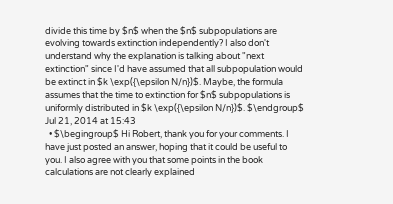divide this time by $n$ when the $n$ subpopulations are evolving towards extinction independently? I also don't understand why the explanation is talking about "next extinction" since I'd have assumed that all subpopulation would be extinct in $k \exp({\epsilon N/n})$. Maybe, the formula assumes that the time to extinction for $n$ subpopulations is uniformly distributed in $k \exp({\epsilon N/n})$. $\endgroup$ Jul 21, 2014 at 15:43
  • $\begingroup$ Hi Robert, thank you for your comments. I have just posted an answer, hoping that it could be useful to you. I also agree with you that some points in the book calculations are not clearly explained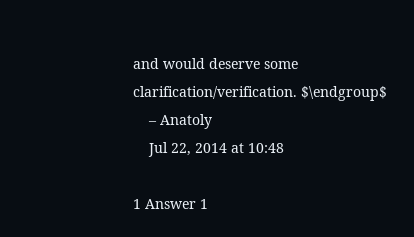and would deserve some clarification/verification. $\endgroup$
    – Anatoly
    Jul 22, 2014 at 10:48

1 Answer 1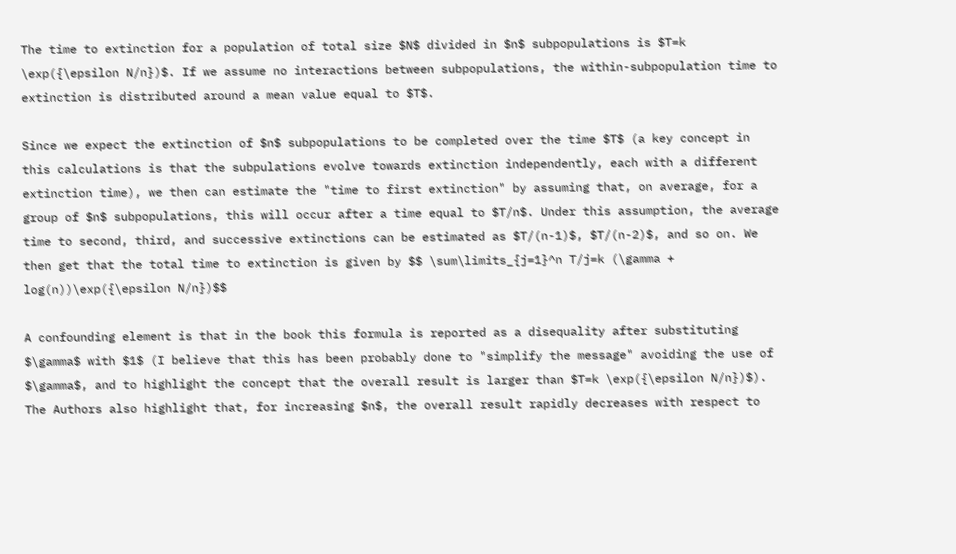The time to extinction for a population of total size $N$ divided in $n$ subpopulations is $T=k \exp({\epsilon N/n})$. If we assume no interactions between subpopulations, the within-subpopulation time to extinction is distributed around a mean value equal to $T$.

Since we expect the extinction of $n$ subpopulations to be completed over the time $T$ (a key concept in this calculations is that the subpulations evolve towards extinction independently, each with a different extinction time), we then can estimate the "time to first extinction" by assuming that, on average, for a group of $n$ subpopulations, this will occur after a time equal to $T/n$. Under this assumption, the average time to second, third, and successive extinctions can be estimated as $T/(n-1)$, $T/(n-2)$, and so on. We then get that the total time to extinction is given by $$ \sum\limits_{j=1}^n T/j=k (\gamma + log(n))\exp({\epsilon N/n})$$

A confounding element is that in the book this formula is reported as a disequality after substituting $\gamma$ with $1$ (I believe that this has been probably done to "simplify the message" avoiding the use of $\gamma$, and to highlight the concept that the overall result is larger than $T=k \exp({\epsilon N/n})$). The Authors also highlight that, for increasing $n$, the overall result rapidly decreases with respect to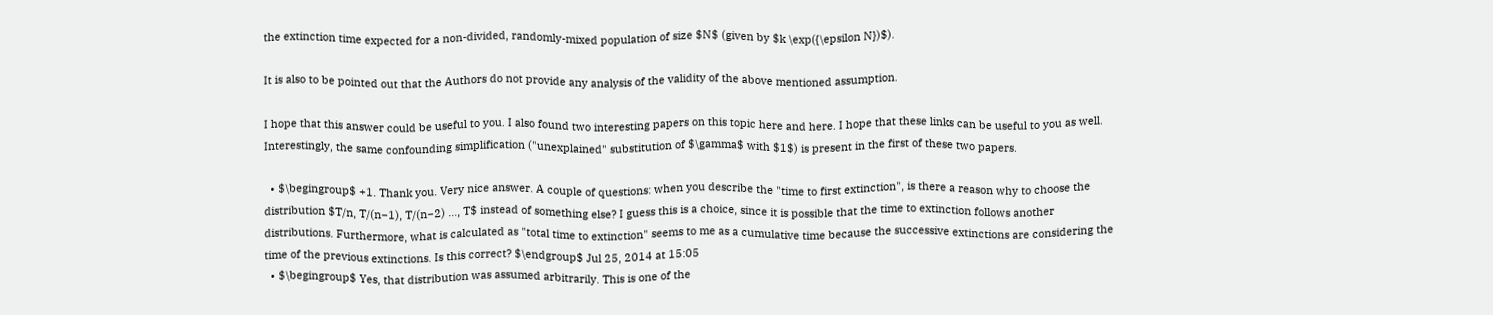the extinction time expected for a non-divided, randomly-mixed population of size $N$ (given by $k \exp({\epsilon N})$).

It is also to be pointed out that the Authors do not provide any analysis of the validity of the above mentioned assumption.

I hope that this answer could be useful to you. I also found two interesting papers on this topic here and here. I hope that these links can be useful to you as well. Interestingly, the same confounding simplification ("unexplained" substitution of $\gamma$ with $1$) is present in the first of these two papers.

  • $\begingroup$ +1. Thank you. Very nice answer. A couple of questions: when you describe the "time to first extinction", is there a reason why to choose the distribution $T/n, T/(n−1), T/(n−2) ..., T$ instead of something else? I guess this is a choice, since it is possible that the time to extinction follows another distributions. Furthermore, what is calculated as "total time to extinction" seems to me as a cumulative time because the successive extinctions are considering the time of the previous extinctions. Is this correct? $\endgroup$ Jul 25, 2014 at 15:05
  • $\begingroup$ Yes, that distribution was assumed arbitrarily. This is one of the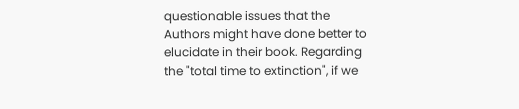questionable issues that the Authors might have done better to elucidate in their book. Regarding the "total time to extinction", if we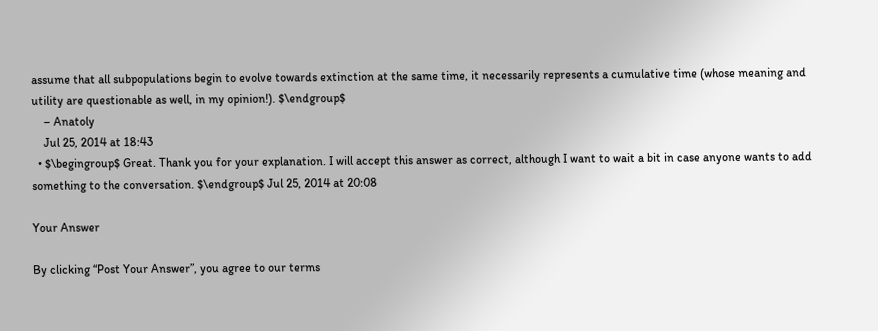assume that all subpopulations begin to evolve towards extinction at the same time, it necessarily represents a cumulative time (whose meaning and utility are questionable as well, in my opinion!). $\endgroup$
    – Anatoly
    Jul 25, 2014 at 18:43
  • $\begingroup$ Great. Thank you for your explanation. I will accept this answer as correct, although I want to wait a bit in case anyone wants to add something to the conversation. $\endgroup$ Jul 25, 2014 at 20:08

Your Answer

By clicking “Post Your Answer”, you agree to our terms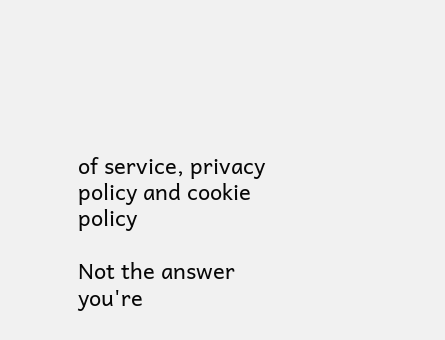of service, privacy policy and cookie policy

Not the answer you're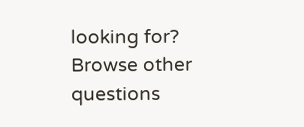looking for? Browse other questions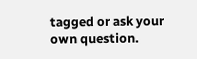tagged or ask your own question.